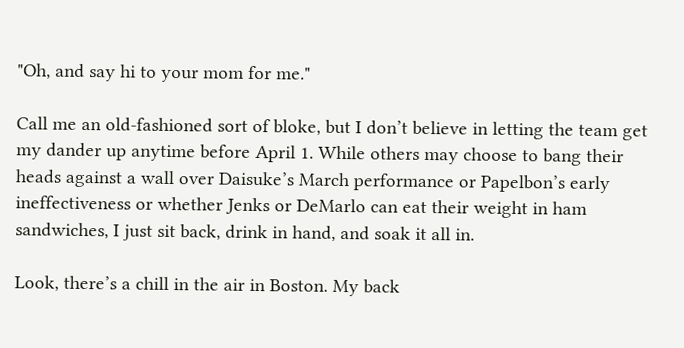"Oh, and say hi to your mom for me."

Call me an old-fashioned sort of bloke, but I don’t believe in letting the team get my dander up anytime before April 1. While others may choose to bang their heads against a wall over Daisuke’s March performance or Papelbon’s early ineffectiveness or whether Jenks or DeMarlo can eat their weight in ham sandwiches, I just sit back, drink in hand, and soak it all in.

Look, there’s a chill in the air in Boston. My back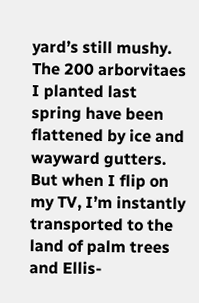yard’s still mushy. The 200 arborvitaes I planted last spring have been flattened by ice and wayward gutters. But when I flip on my TV, I’m instantly transported to the land of palm trees and Ellis-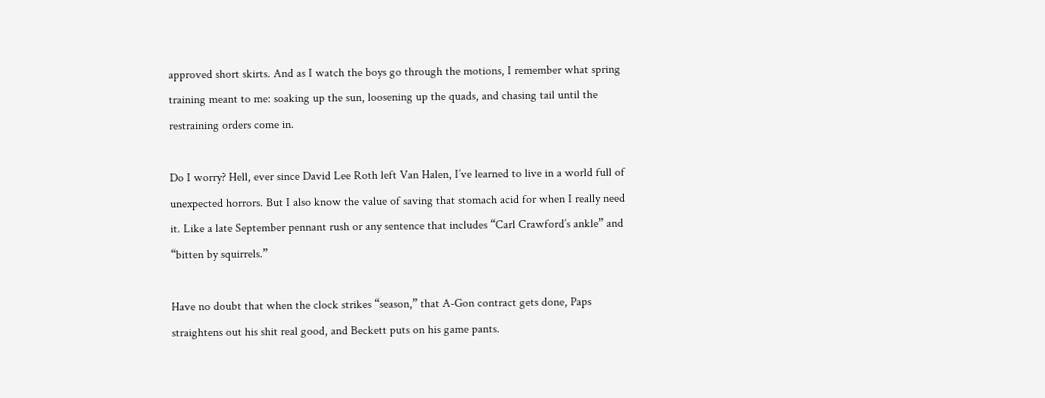approved short skirts. And as I watch the boys go through the motions, I remember what spring training meant to me: soaking up the sun, loosening up the quads, and chasing tail until the restraining orders come in.

Do I worry? Hell, ever since David Lee Roth left Van Halen, I’ve learned to live in a world full of unexpected horrors. But I also know the value of saving that stomach acid for when I really need it. Like a late September pennant rush or any sentence that includes “Carl Crawford’s ankle” and “bitten by squirrels.”

Have no doubt that when the clock strikes “season,” that A-Gon contract gets done, Paps straightens out his shit real good, and Beckett puts on his game pants.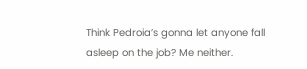Think Pedroia’s gonna let anyone fall asleep on the job? Me neither.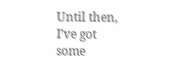Until then, I’ve got some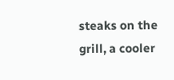steaks on the grill, a cooler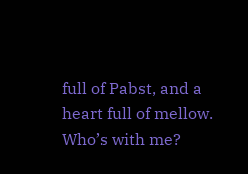full of Pabst, and a heart full of mellow. Who’s with me?